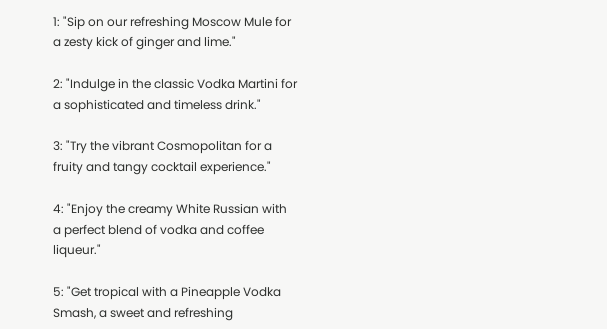1: "Sip on our refreshing Moscow Mule for a zesty kick of ginger and lime."

2: "Indulge in the classic Vodka Martini for a sophisticated and timeless drink."

3: "Try the vibrant Cosmopolitan for a fruity and tangy cocktail experience."

4: "Enjoy the creamy White Russian with a perfect blend of vodka and coffee liqueur."

5: "Get tropical with a Pineapple Vodka Smash, a sweet and refreshing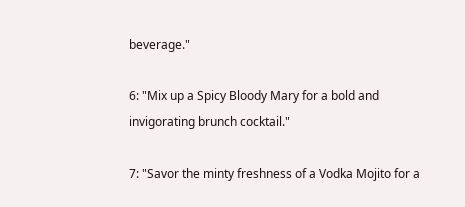beverage."

6: "Mix up a Spicy Bloody Mary for a bold and invigorating brunch cocktail."

7: "Savor the minty freshness of a Vodka Mojito for a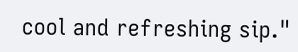cool and refreshing sip."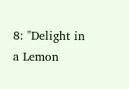8: "Delight in a Lemon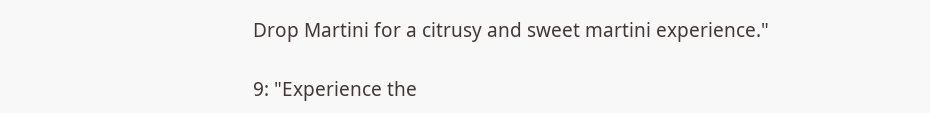Drop Martini for a citrusy and sweet martini experience."

9: "Experience the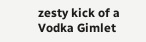zesty kick of a Vodka Gimlet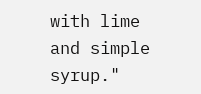with lime and simple syrup."